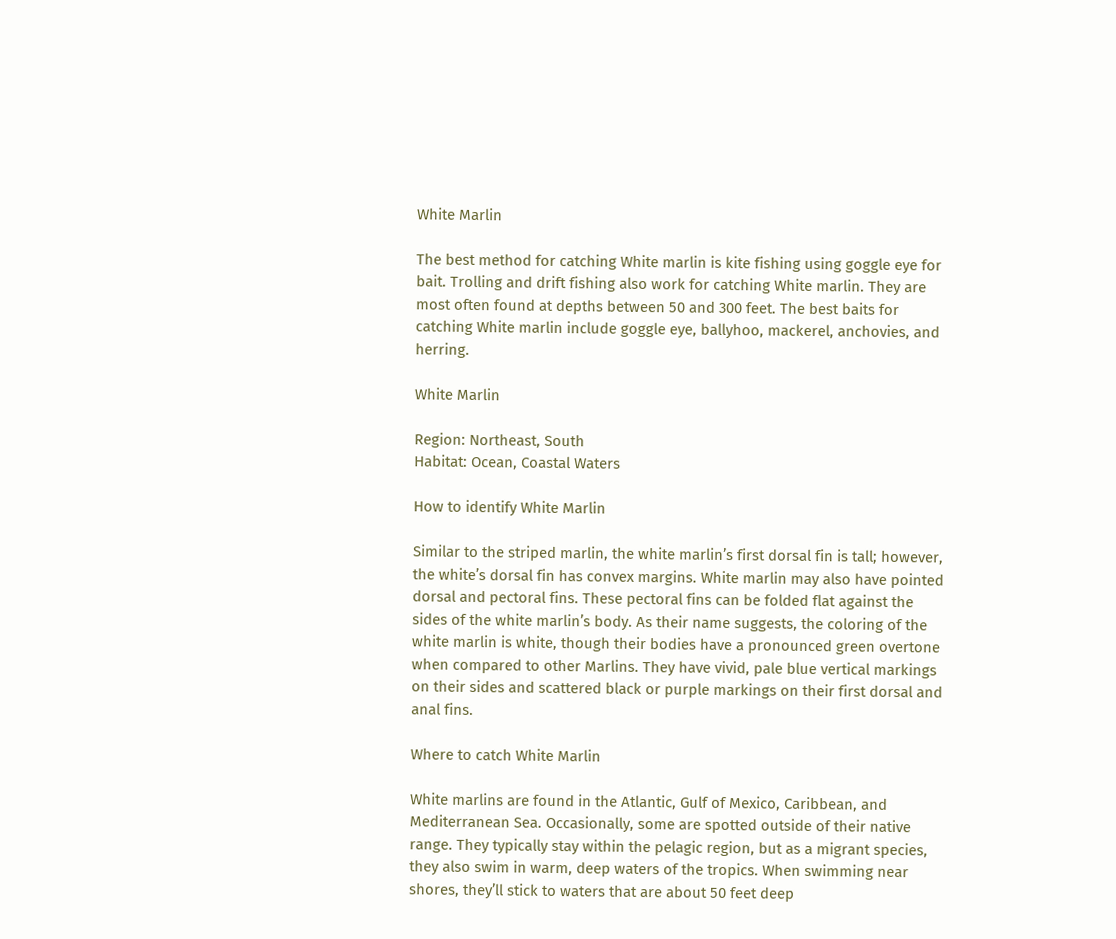White Marlin

The best method for catching White marlin is kite fishing using goggle eye for bait. Trolling and drift fishing also work for catching White marlin. They are most often found at depths between 50 and 300 feet. The best baits for catching White marlin include goggle eye, ballyhoo, mackerel, anchovies, and herring.

White Marlin

Region: Northeast, South
Habitat: Ocean, Coastal Waters

How to identify White Marlin

Similar to the striped marlin, the white marlin’s first dorsal fin is tall; however, the white’s dorsal fin has convex margins. White marlin may also have pointed dorsal and pectoral fins. These pectoral fins can be folded flat against the sides of the white marlin’s body. As their name suggests, the coloring of the white marlin is white, though their bodies have a pronounced green overtone when compared to other Marlins. They have vivid, pale blue vertical markings on their sides and scattered black or purple markings on their first dorsal and anal fins.

Where to catch White Marlin

White marlins are found in the Atlantic, Gulf of Mexico, Caribbean, and Mediterranean Sea. Occasionally, some are spotted outside of their native range. They typically stay within the pelagic region, but as a migrant species, they also swim in warm, deep waters of the tropics. When swimming near shores, they’ll stick to waters that are about 50 feet deep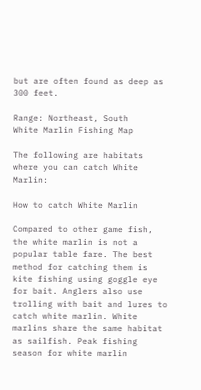but are often found as deep as 300 feet.

Range: Northeast, South
White Marlin Fishing Map

The following are habitats where you can catch White Marlin:

How to catch White Marlin

Compared to other game fish, the white marlin is not a popular table fare. The best method for catching them is kite fishing using goggle eye for bait. Anglers also use trolling with bait and lures to catch white marlin. White marlins share the same habitat as sailfish. Peak fishing season for white marlin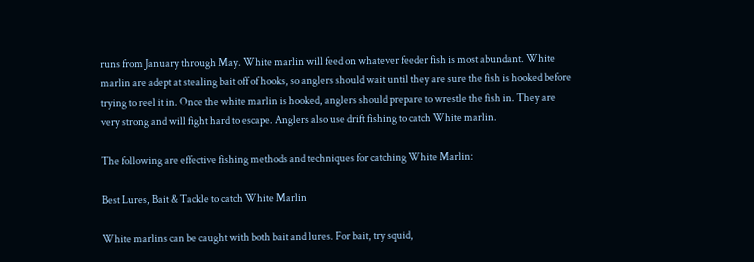runs from January through May. White marlin will feed on whatever feeder fish is most abundant. White marlin are adept at stealing bait off of hooks, so anglers should wait until they are sure the fish is hooked before trying to reel it in. Once the white marlin is hooked, anglers should prepare to wrestle the fish in. They are very strong and will fight hard to escape. Anglers also use drift fishing to catch White marlin.

The following are effective fishing methods and techniques for catching White Marlin:

Best Lures, Bait & Tackle to catch White Marlin

White marlins can be caught with both bait and lures. For bait, try squid,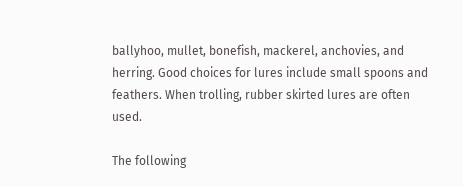ballyhoo, mullet, bonefish, mackerel, anchovies, and herring. Good choices for lures include small spoons and feathers. When trolling, rubber skirted lures are often used.

The following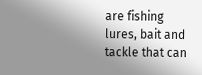are fishing lures, bait and tackle that can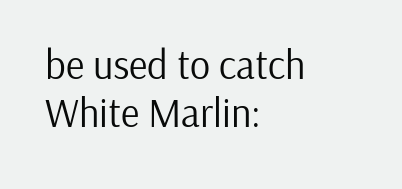be used to catch White Marlin: